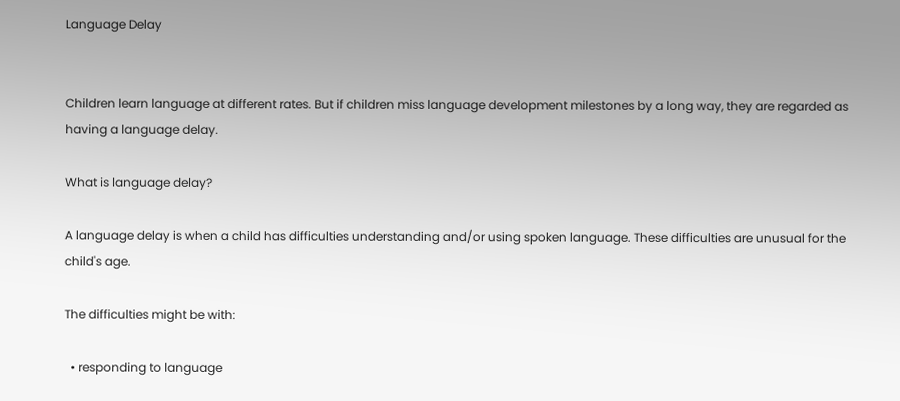Language Delay


Children learn language at different rates. But if children miss language development milestones by a long way, they are regarded as having a language delay.

What is language delay?

A language delay is when a child has difficulties understanding and/or using spoken language. These difficulties are unusual for the child's age.

The difficulties might be with:

  • responding to language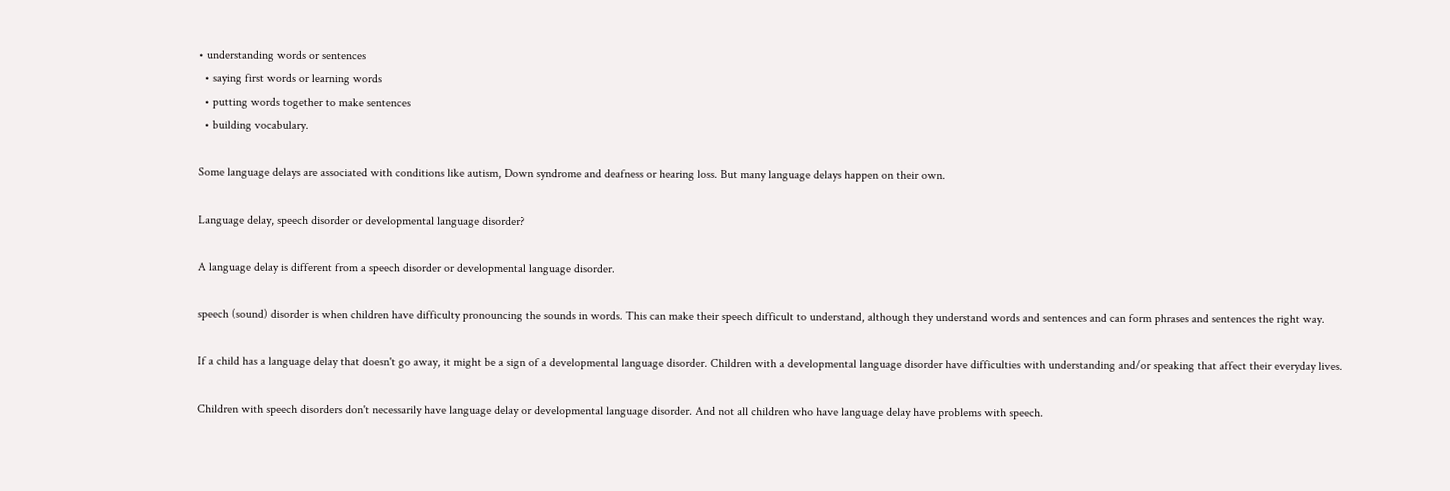• understanding words or sentences
  • saying first words or learning words
  • putting words together to make sentences
  • building vocabulary.

Some language delays are associated with conditions like autism, Down syndrome and deafness or hearing loss. But many language delays happen on their own.

Language delay, speech disorder or developmental language disorder?

A language delay is different from a speech disorder or developmental language disorder.

speech (sound) disorder is when children have difficulty pronouncing the sounds in words. This can make their speech difficult to understand, although they understand words and sentences and can form phrases and sentences the right way.

If a child has a language delay that doesn't go away, it might be a sign of a developmental language disorder. Children with a developmental language disorder have difficulties with understanding and/or speaking that affect their everyday lives.

Children with speech disorders don't necessarily have language delay or developmental language disorder. And not all children who have language delay have problems with speech.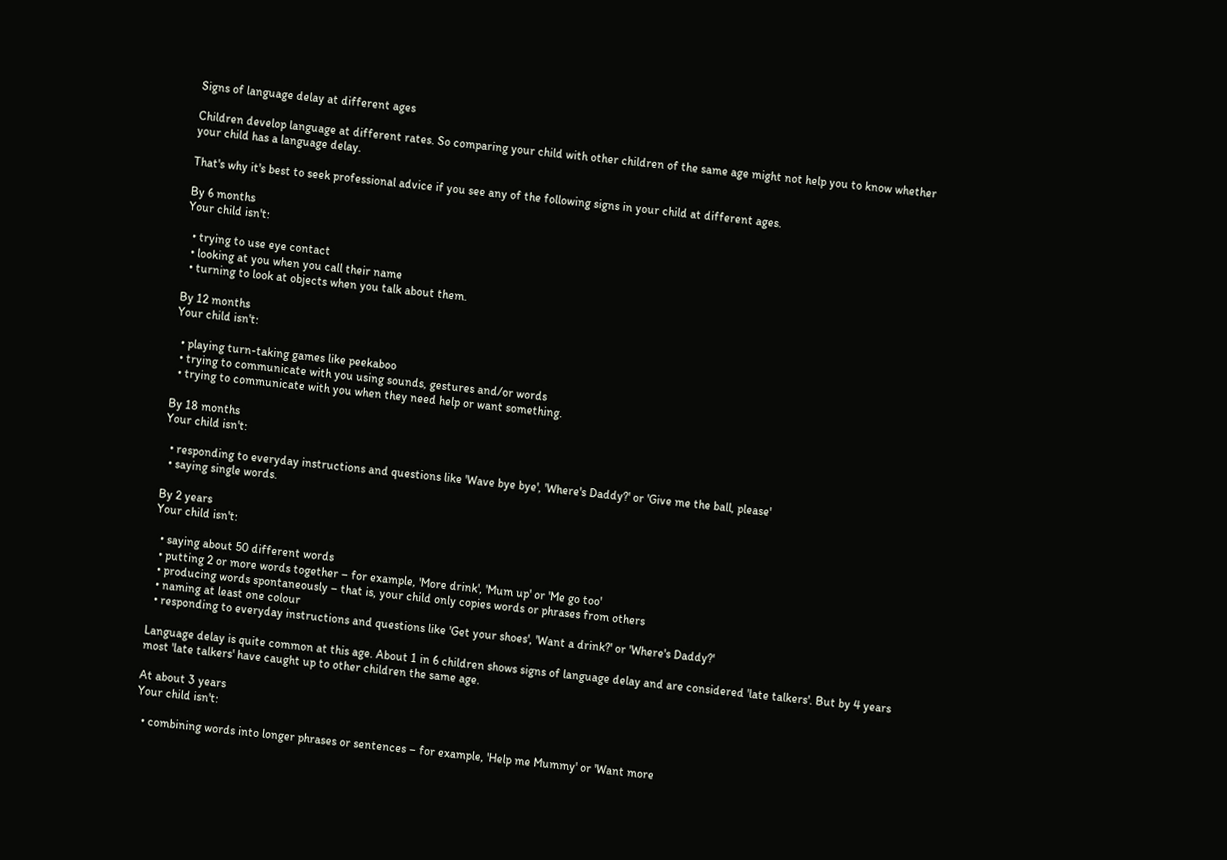Signs of language delay at different ages

Children develop language at different rates. So comparing your child with other children of the same age might not help you to know whether your child has a language delay.

That's why it's best to seek professional advice if you see any of the following signs in your child at different ages.

By 6 months
Your child isn't:

  • trying to use eye contact
  • looking at you when you call their name
  • turning to look at objects when you talk about them.

By 12 months
Your child isn't:

  • playing turn-taking games like peekaboo
  • trying to communicate with you using sounds, gestures and/or words
  • trying to communicate with you when they need help or want something.

By 18 months
Your child isn't:

  • responding to everyday instructions and questions like 'Wave bye bye', 'Where's Daddy?' or 'Give me the ball, please'
  • saying single words.

By 2 years
Your child isn't:

  • saying about 50 different words
  • putting 2 or more words together – for example, 'More drink', 'Mum up' or 'Me go too'
  • producing words spontaneously – that is, your child only copies words or phrases from others
  • naming at least one colour
  • responding to everyday instructions and questions like 'Get your shoes', 'Want a drink?' or 'Where's Daddy?'

Language delay is quite common at this age. About 1 in 6 children shows signs of language delay and are considered 'late talkers'. But by 4 years most 'late talkers' have caught up to other children the same age.

At about 3 years
Your child isn't:

  • combining words into longer phrases or sentences – for example, 'Help me Mummy' or 'Want more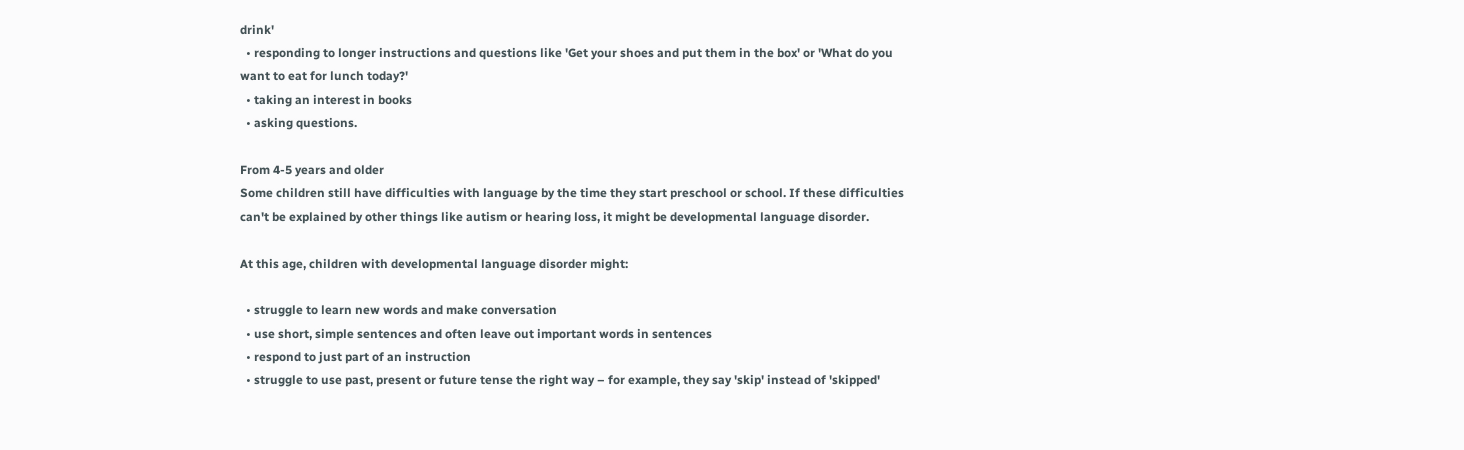drink'
  • responding to longer instructions and questions like 'Get your shoes and put them in the box' or 'What do you want to eat for lunch today?'
  • taking an interest in books
  • asking questions.

From 4-5 years and older
Some children still have difficulties with language by the time they start preschool or school. If these difficulties can't be explained by other things like autism or hearing loss, it might be developmental language disorder.

At this age, children with developmental language disorder might:

  • struggle to learn new words and make conversation
  • use short, simple sentences and often leave out important words in sentences
  • respond to just part of an instruction
  • struggle to use past, present or future tense the right way – for example, they say 'skip' instead of 'skipped'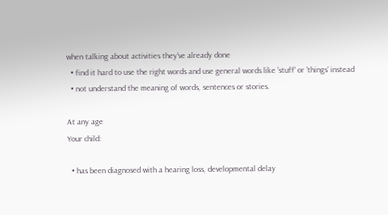when talking about activities they've already done
  • find it hard to use the right words and use general words like 'stuff' or 'things' instead
  • not understand the meaning of words, sentences or stories.

At any age
Your child:

  • has been diagnosed with a hearing loss, developmental delay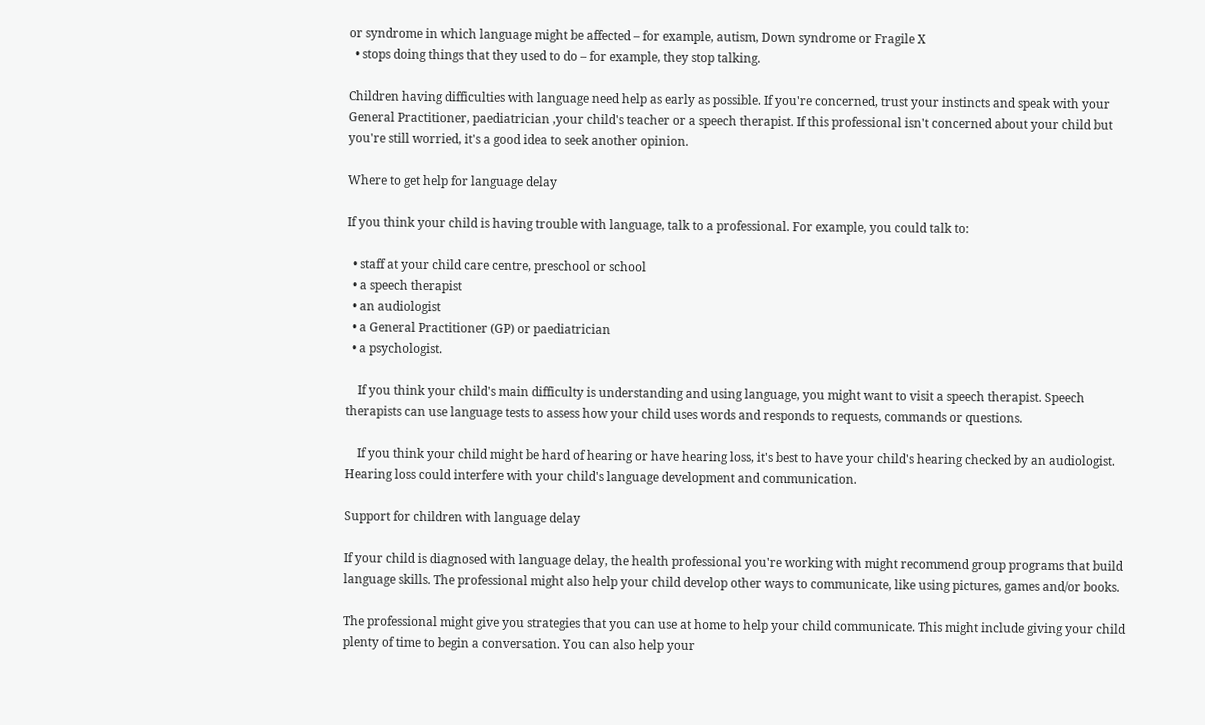or syndrome in which language might be affected – for example, autism, Down syndrome or Fragile X
  • stops doing things that they used to do – for example, they stop talking.

Children having difficulties with language need help as early as possible. If you're concerned, trust your instincts and speak with your General Practitioner, paediatrician ,your child's teacher or a speech therapist. If this professional isn't concerned about your child but you're still worried, it's a good idea to seek another opinion.

Where to get help for language delay

If you think your child is having trouble with language, talk to a professional. For example, you could talk to:

  • staff at your child care centre, preschool or school
  • a speech therapist
  • an audiologist
  • a General Practitioner (GP) or paediatrician
  • a psychologist.

    If you think your child's main difficulty is understanding and using language, you might want to visit a speech therapist. Speech therapists can use language tests to assess how your child uses words and responds to requests, commands or questions.

    If you think your child might be hard of hearing or have hearing loss, it's best to have your child's hearing checked by an audiologist. Hearing loss could interfere with your child's language development and communication.

Support for children with language delay

If your child is diagnosed with language delay, the health professional you're working with might recommend group programs that build language skills. The professional might also help your child develop other ways to communicate, like using pictures, games and/or books.

The professional might give you strategies that you can use at home to help your child communicate. This might include giving your child plenty of time to begin a conversation. You can also help your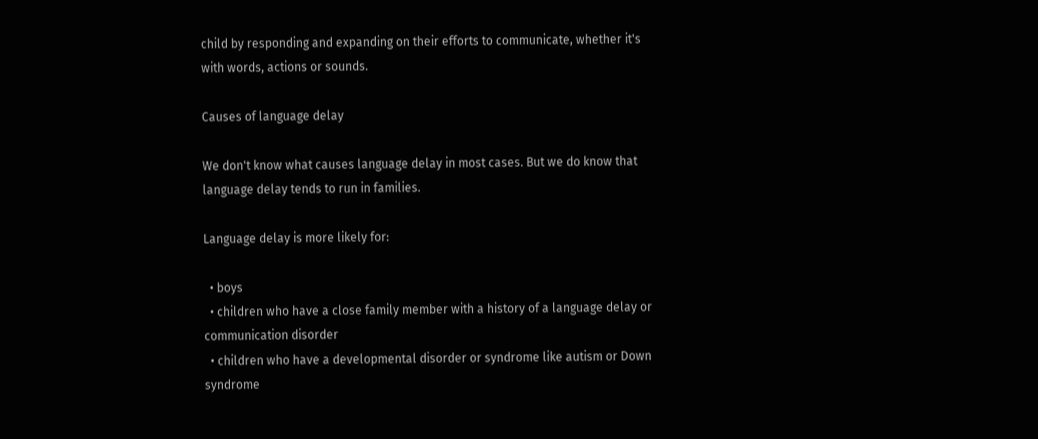child by responding and expanding on their efforts to communicate, whether it's with words, actions or sounds.

Causes of language delay

We don't know what causes language delay in most cases. But we do know that language delay tends to run in families.

Language delay is more likely for:

  • boys
  • children who have a close family member with a history of a language delay or communication disorder
  • children who have a developmental disorder or syndrome like autism or Down syndrome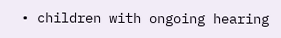• children with ongoing hearing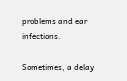problems and ear infections.

Sometimes, a delay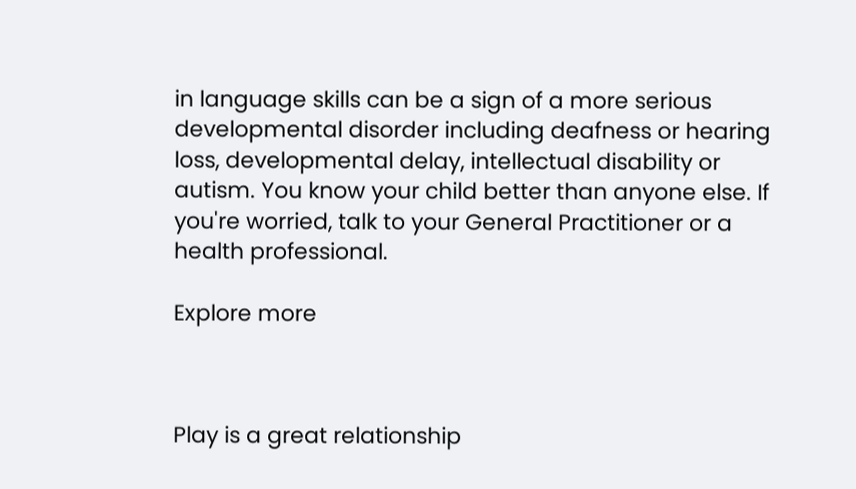in language skills can be a sign of a more serious developmental disorder including deafness or hearing loss, developmental delay, intellectual disability or autism. You know your child better than anyone else. If you're worried, talk to your General Practitioner or a health professional.

Explore more



Play is a great relationship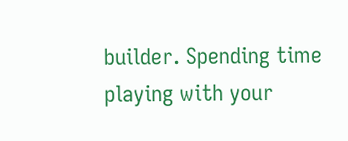builder. Spending time playing with your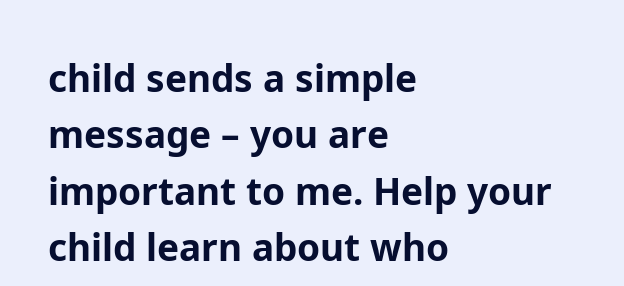child sends a simple message – you are important to me. Help your child learn about who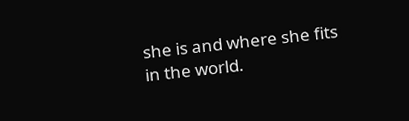she is and where she fits in the world.